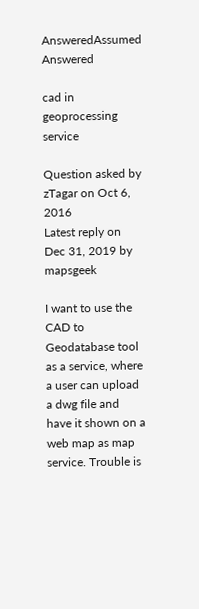AnsweredAssumed Answered

cad in geoprocessing service

Question asked by zTagar on Oct 6, 2016
Latest reply on Dec 31, 2019 by mapsgeek

I want to use the CAD to Geodatabase tool as a service, where a user can upload a dwg file and have it shown on a web map as map service. Trouble is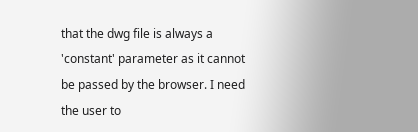that the dwg file is always a 'constant' parameter as it cannot be passed by the browser. I need the user to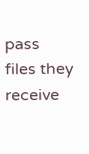pass files they receive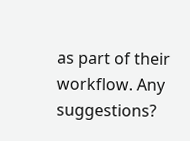as part of their workflow. Any suggestions?